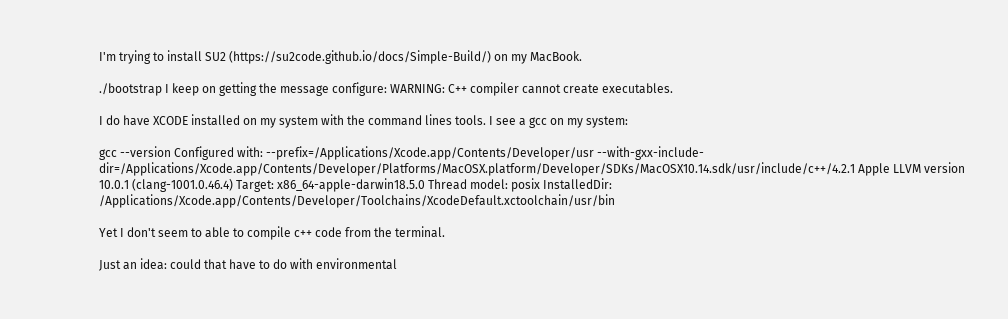I'm trying to install SU2 (https://su2code.github.io/docs/Simple-Build/) on my MacBook.

./bootstrap I keep on getting the message configure: WARNING: C++ compiler cannot create executables.

I do have XCODE installed on my system with the command lines tools. I see a gcc on my system:

gcc --version Configured with: --prefix=/Applications/Xcode.app/Contents/Developer/usr --with-gxx-include-dir=/Applications/Xcode.app/Contents/Developer/Platforms/MacOSX.platform/Developer/SDKs/MacOSX10.14.sdk/usr/include/c++/4.2.1 Apple LLVM version 10.0.1 (clang-1001.0.46.4) Target: x86_64-apple-darwin18.5.0 Thread model: posix InstalledDir: /Applications/Xcode.app/Contents/Developer/Toolchains/XcodeDefault.xctoolchain/usr/bin

Yet I don't seem to able to compile c++ code from the terminal.

Just an idea: could that have to do with environmental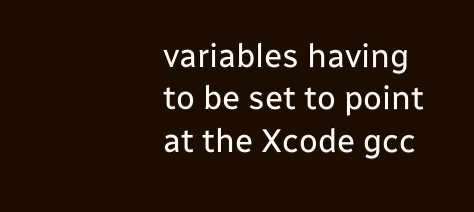variables having to be set to point at the Xcode gcc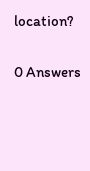location?

0 Answers